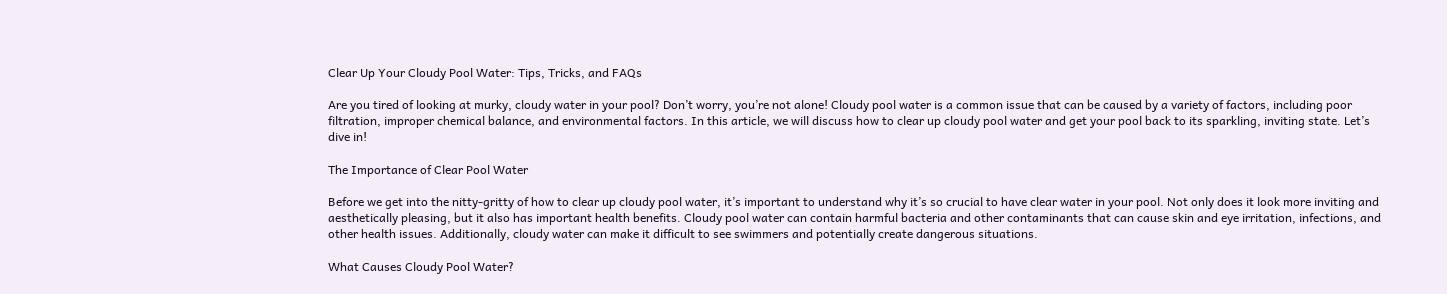Clear Up Your Cloudy Pool Water: Tips, Tricks, and FAQs

Are you tired of looking at murky, cloudy water in your pool? Don’t worry, you’re not alone! Cloudy pool water is a common issue that can be caused by a variety of factors, including poor filtration, improper chemical balance, and environmental factors. In this article, we will discuss how to clear up cloudy pool water and get your pool back to its sparkling, inviting state. Let’s dive in!

The Importance of Clear Pool Water

Before we get into the nitty-gritty of how to clear up cloudy pool water, it’s important to understand why it’s so crucial to have clear water in your pool. Not only does it look more inviting and aesthetically pleasing, but it also has important health benefits. Cloudy pool water can contain harmful bacteria and other contaminants that can cause skin and eye irritation, infections, and other health issues. Additionally, cloudy water can make it difficult to see swimmers and potentially create dangerous situations.

What Causes Cloudy Pool Water?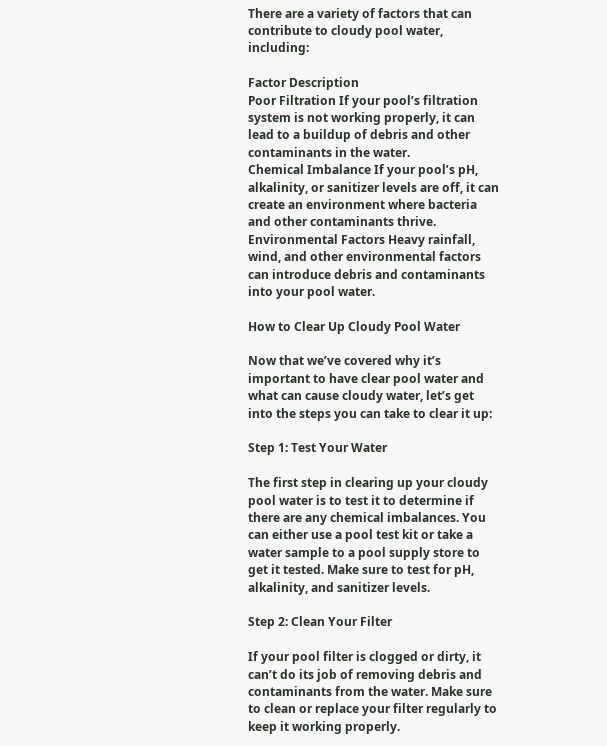There are a variety of factors that can contribute to cloudy pool water, including:

Factor Description
Poor Filtration If your pool’s filtration system is not working properly, it can lead to a buildup of debris and other contaminants in the water.
Chemical Imbalance If your pool’s pH, alkalinity, or sanitizer levels are off, it can create an environment where bacteria and other contaminants thrive.
Environmental Factors Heavy rainfall, wind, and other environmental factors can introduce debris and contaminants into your pool water.

How to Clear Up Cloudy Pool Water

Now that we’ve covered why it’s important to have clear pool water and what can cause cloudy water, let’s get into the steps you can take to clear it up:

Step 1: Test Your Water

The first step in clearing up your cloudy pool water is to test it to determine if there are any chemical imbalances. You can either use a pool test kit or take a water sample to a pool supply store to get it tested. Make sure to test for pH, alkalinity, and sanitizer levels.

Step 2: Clean Your Filter

If your pool filter is clogged or dirty, it can’t do its job of removing debris and contaminants from the water. Make sure to clean or replace your filter regularly to keep it working properly.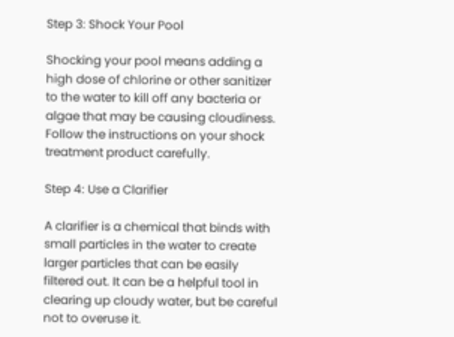Step 3: Shock Your Pool

Shocking your pool means adding a high dose of chlorine or other sanitizer to the water to kill off any bacteria or algae that may be causing cloudiness. Follow the instructions on your shock treatment product carefully.

Step 4: Use a Clarifier

A clarifier is a chemical that binds with small particles in the water to create larger particles that can be easily filtered out. It can be a helpful tool in clearing up cloudy water, but be careful not to overuse it.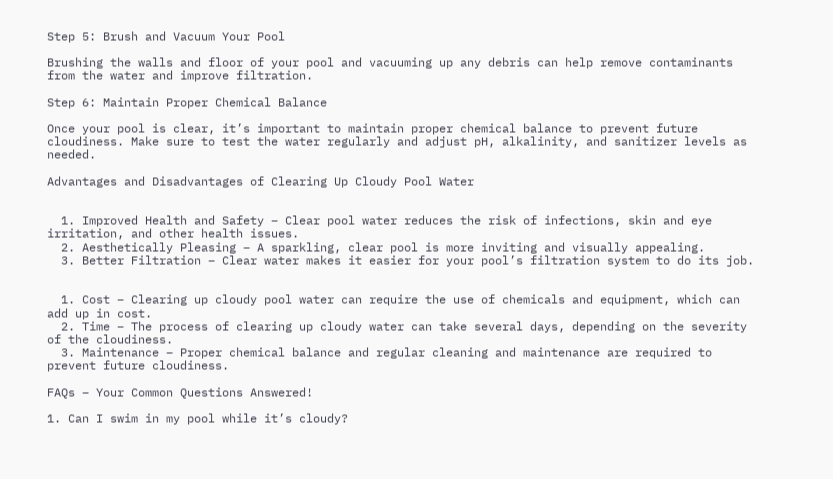Step 5: Brush and Vacuum Your Pool

Brushing the walls and floor of your pool and vacuuming up any debris can help remove contaminants from the water and improve filtration.

Step 6: Maintain Proper Chemical Balance

Once your pool is clear, it’s important to maintain proper chemical balance to prevent future cloudiness. Make sure to test the water regularly and adjust pH, alkalinity, and sanitizer levels as needed.

Advantages and Disadvantages of Clearing Up Cloudy Pool Water


  1. Improved Health and Safety – Clear pool water reduces the risk of infections, skin and eye irritation, and other health issues.
  2. Aesthetically Pleasing – A sparkling, clear pool is more inviting and visually appealing.
  3. Better Filtration – Clear water makes it easier for your pool’s filtration system to do its job.


  1. Cost – Clearing up cloudy pool water can require the use of chemicals and equipment, which can add up in cost.
  2. Time – The process of clearing up cloudy water can take several days, depending on the severity of the cloudiness.
  3. Maintenance – Proper chemical balance and regular cleaning and maintenance are required to prevent future cloudiness.

FAQs – Your Common Questions Answered!

1. Can I swim in my pool while it’s cloudy?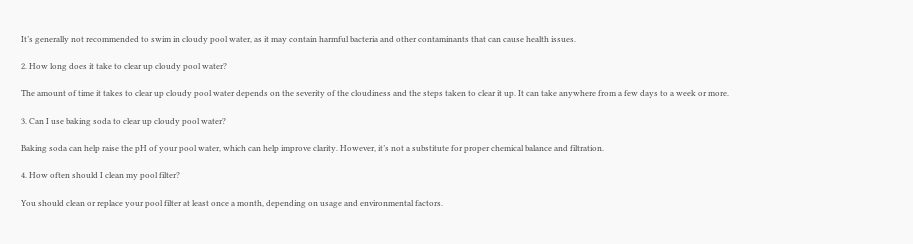It’s generally not recommended to swim in cloudy pool water, as it may contain harmful bacteria and other contaminants that can cause health issues.

2. How long does it take to clear up cloudy pool water?

The amount of time it takes to clear up cloudy pool water depends on the severity of the cloudiness and the steps taken to clear it up. It can take anywhere from a few days to a week or more.

3. Can I use baking soda to clear up cloudy pool water?

Baking soda can help raise the pH of your pool water, which can help improve clarity. However, it’s not a substitute for proper chemical balance and filtration.

4. How often should I clean my pool filter?

You should clean or replace your pool filter at least once a month, depending on usage and environmental factors.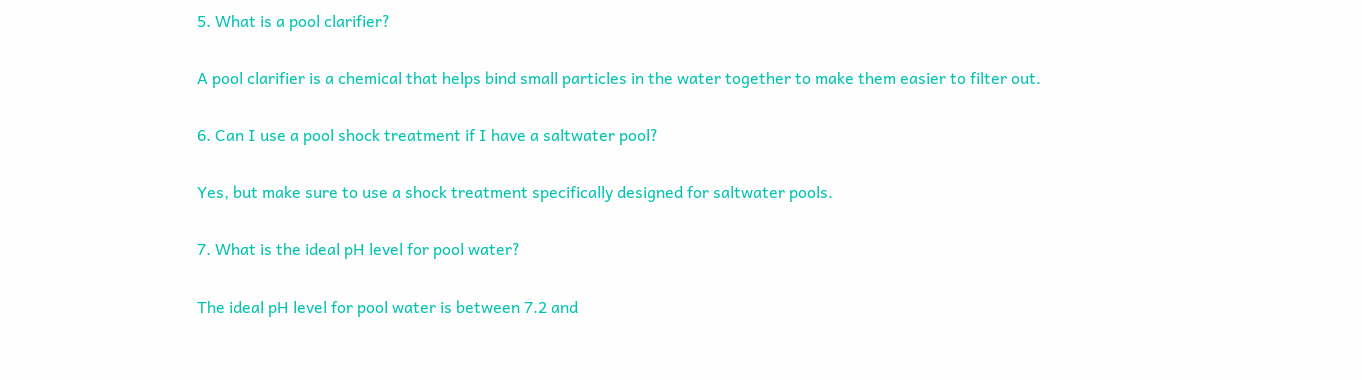5. What is a pool clarifier?

A pool clarifier is a chemical that helps bind small particles in the water together to make them easier to filter out.

6. Can I use a pool shock treatment if I have a saltwater pool?

Yes, but make sure to use a shock treatment specifically designed for saltwater pools.

7. What is the ideal pH level for pool water?

The ideal pH level for pool water is between 7.2 and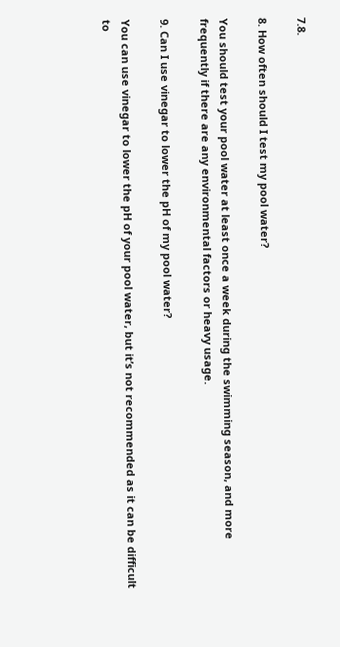7.8.

8. How often should I test my pool water?

You should test your pool water at least once a week during the swimming season, and more frequently if there are any environmental factors or heavy usage.

9. Can I use vinegar to lower the pH of my pool water?

You can use vinegar to lower the pH of your pool water, but it’s not recommended as it can be difficult to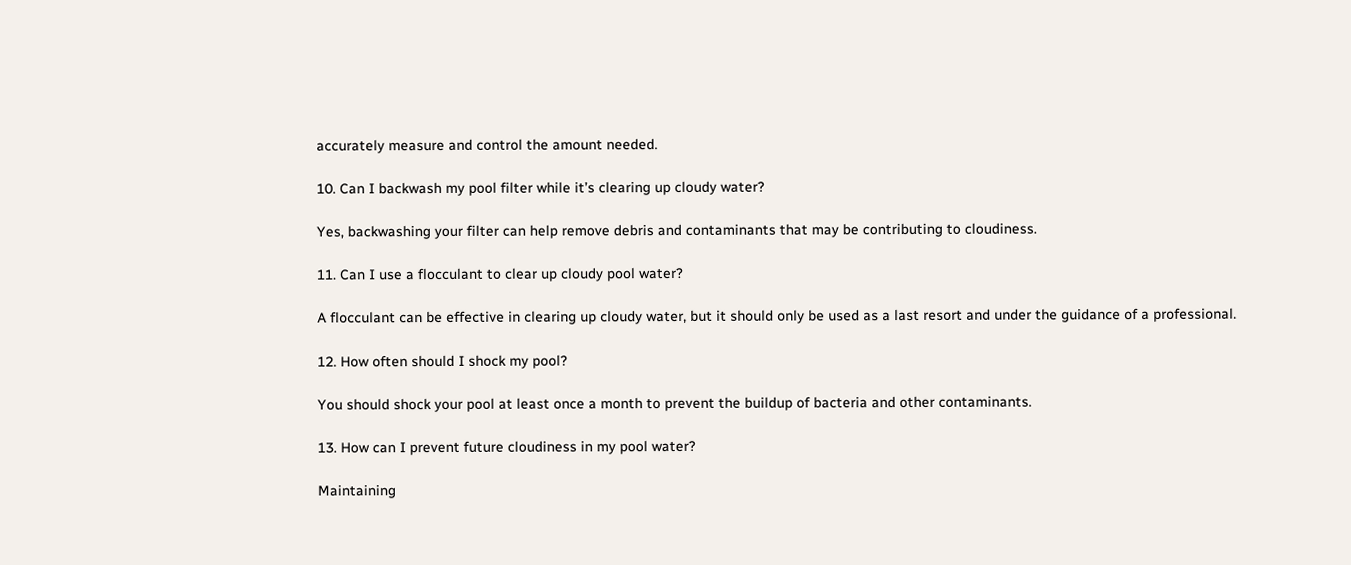accurately measure and control the amount needed.

10. Can I backwash my pool filter while it’s clearing up cloudy water?

Yes, backwashing your filter can help remove debris and contaminants that may be contributing to cloudiness.

11. Can I use a flocculant to clear up cloudy pool water?

A flocculant can be effective in clearing up cloudy water, but it should only be used as a last resort and under the guidance of a professional.

12. How often should I shock my pool?

You should shock your pool at least once a month to prevent the buildup of bacteria and other contaminants.

13. How can I prevent future cloudiness in my pool water?

Maintaining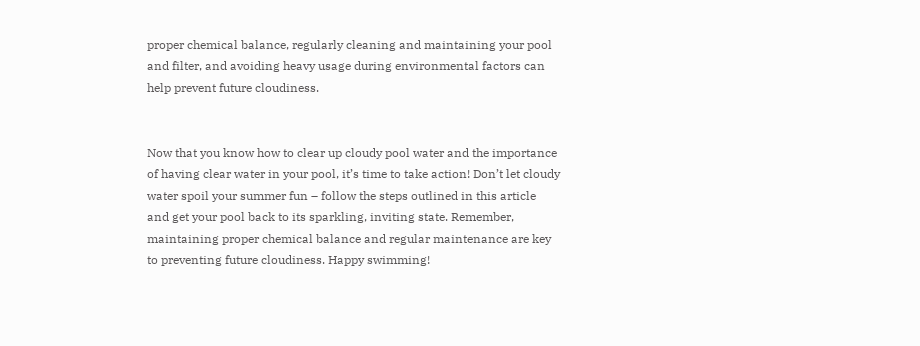proper chemical balance, regularly cleaning and maintaining your pool and filter, and avoiding heavy usage during environmental factors can help prevent future cloudiness.


Now that you know how to clear up cloudy pool water and the importance of having clear water in your pool, it’s time to take action! Don’t let cloudy water spoil your summer fun – follow the steps outlined in this article and get your pool back to its sparkling, inviting state. Remember, maintaining proper chemical balance and regular maintenance are key to preventing future cloudiness. Happy swimming!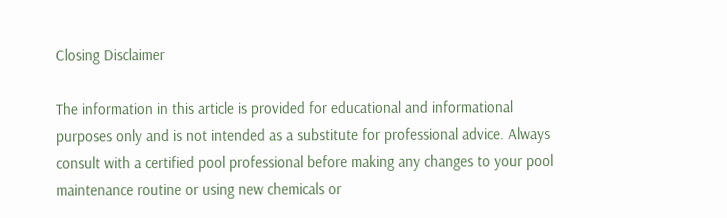Closing Disclaimer

The information in this article is provided for educational and informational purposes only and is not intended as a substitute for professional advice. Always consult with a certified pool professional before making any changes to your pool maintenance routine or using new chemicals or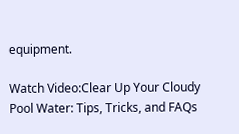equipment.

Watch Video:Clear Up Your Cloudy Pool Water: Tips, Tricks, and FAQs